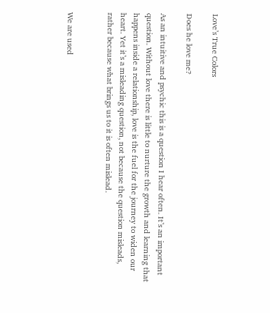Love’s True Colors

Does he love me?

As an intuitive and psychic this is a question I hear often. It’s an important question. Without love there is little to nurture the growth and learning that happens inside a relationship, love is the fuel for the journey to widen our heart. Yet it’s a misleading question, not because the question misleads, rather because what brings us to it is often mislead.


We are used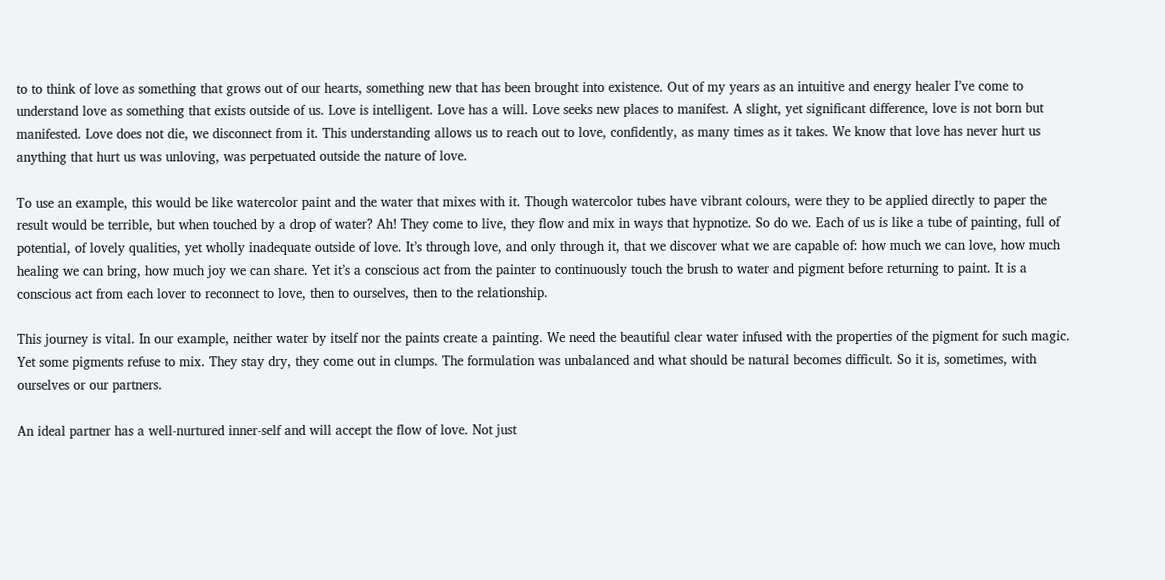to to think of love as something that grows out of our hearts, something new that has been brought into existence. Out of my years as an intuitive and energy healer I’ve come to understand love as something that exists outside of us. Love is intelligent. Love has a will. Love seeks new places to manifest. A slight, yet significant difference, love is not born but manifested. Love does not die, we disconnect from it. This understanding allows us to reach out to love, confidently, as many times as it takes. We know that love has never hurt us anything that hurt us was unloving, was perpetuated outside the nature of love.

To use an example, this would be like watercolor paint and the water that mixes with it. Though watercolor tubes have vibrant colours, were they to be applied directly to paper the result would be terrible, but when touched by a drop of water? Ah! They come to live, they flow and mix in ways that hypnotize. So do we. Each of us is like a tube of painting, full of potential, of lovely qualities, yet wholly inadequate outside of love. It’s through love, and only through it, that we discover what we are capable of: how much we can love, how much healing we can bring, how much joy we can share. Yet it’s a conscious act from the painter to continuously touch the brush to water and pigment before returning to paint. It is a conscious act from each lover to reconnect to love, then to ourselves, then to the relationship.

This journey is vital. In our example, neither water by itself nor the paints create a painting. We need the beautiful clear water infused with the properties of the pigment for such magic. Yet some pigments refuse to mix. They stay dry, they come out in clumps. The formulation was unbalanced and what should be natural becomes difficult. So it is, sometimes, with ourselves or our partners.

An ideal partner has a well-nurtured inner-self and will accept the flow of love. Not just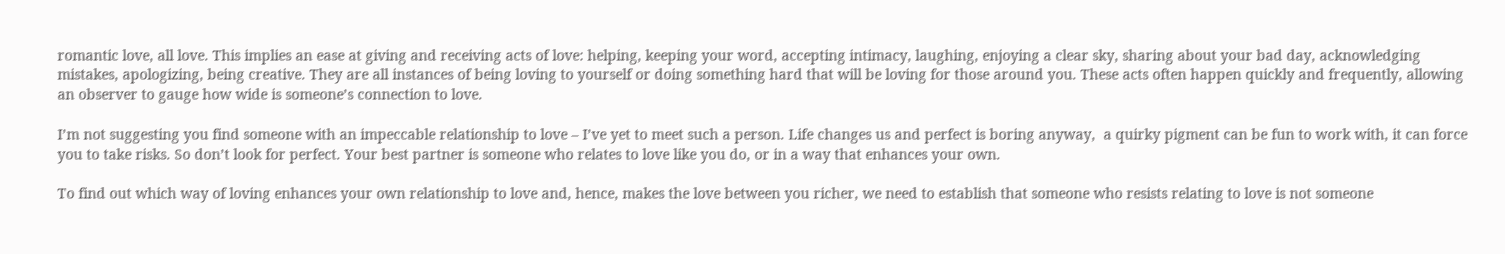romantic love, all love. This implies an ease at giving and receiving acts of love: helping, keeping your word, accepting intimacy, laughing, enjoying a clear sky, sharing about your bad day, acknowledging mistakes, apologizing, being creative. They are all instances of being loving to yourself or doing something hard that will be loving for those around you. These acts often happen quickly and frequently, allowing an observer to gauge how wide is someone’s connection to love.

I’m not suggesting you find someone with an impeccable relationship to love – I’ve yet to meet such a person. Life changes us and perfect is boring anyway,  a quirky pigment can be fun to work with, it can force you to take risks. So don’t look for perfect. Your best partner is someone who relates to love like you do, or in a way that enhances your own.

To find out which way of loving enhances your own relationship to love and, hence, makes the love between you richer, we need to establish that someone who resists relating to love is not someone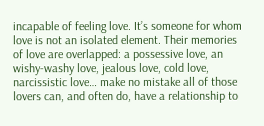incapable of feeling love. It’s someone for whom love is not an isolated element. Their memories of love are overlapped: a possessive love, an wishy-washy love, jealous love, cold love, narcissistic love… make no mistake all of those lovers can, and often do, have a relationship to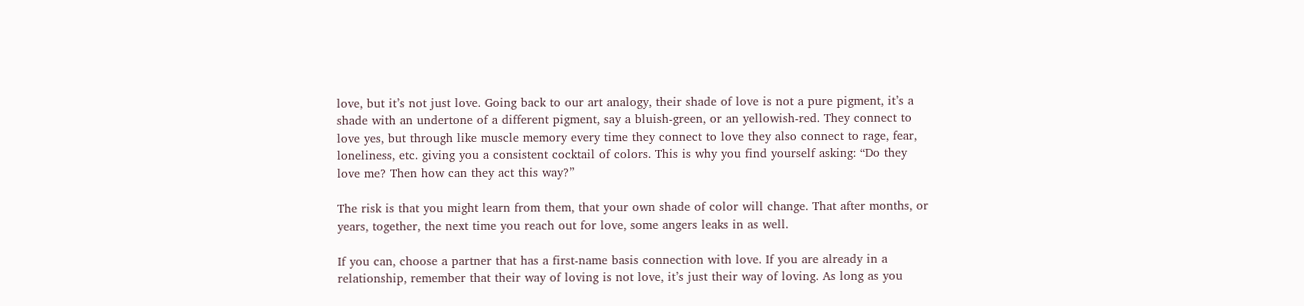love, but it’s not just love. Going back to our art analogy, their shade of love is not a pure pigment, it’s a shade with an undertone of a different pigment, say a bluish-green, or an yellowish-red. They connect to love yes, but through like muscle memory every time they connect to love they also connect to rage, fear, loneliness, etc. giving you a consistent cocktail of colors. This is why you find yourself asking: “Do they love me? Then how can they act this way?”

The risk is that you might learn from them, that your own shade of color will change. That after months, or years, together, the next time you reach out for love, some angers leaks in as well.

If you can, choose a partner that has a first-name basis connection with love. If you are already in a relationship, remember that their way of loving is not love, it’s just their way of loving. As long as you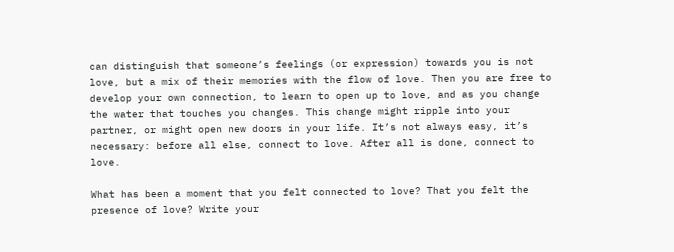can distinguish that someone’s feelings (or expression) towards you is not love, but a mix of their memories with the flow of love. Then you are free to develop your own connection, to learn to open up to love, and as you change the water that touches you changes. This change might ripple into your partner, or might open new doors in your life. It’s not always easy, it’s necessary: before all else, connect to love. After all is done, connect to love.

What has been a moment that you felt connected to love? That you felt the presence of love? Write your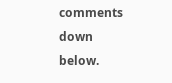comments down below.